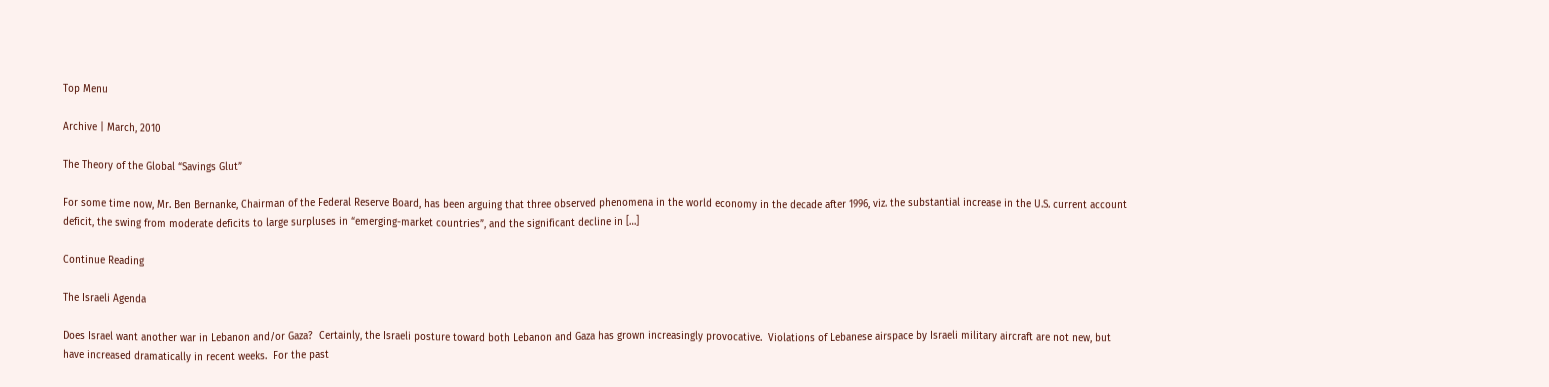Top Menu

Archive | March, 2010

The Theory of the Global “Savings Glut”

For some time now, Mr. Ben Bernanke, Chairman of the Federal Reserve Board, has been arguing that three observed phenomena in the world economy in the decade after 1996, viz. the substantial increase in the U.S. current account deficit, the swing from moderate deficits to large surpluses in “emerging-market countries”, and the significant decline in […]

Continue Reading

The Israeli Agenda

Does Israel want another war in Lebanon and/or Gaza?  Certainly, the Israeli posture toward both Lebanon and Gaza has grown increasingly provocative.  Violations of Lebanese airspace by Israeli military aircraft are not new, but have increased dramatically in recent weeks.  For the past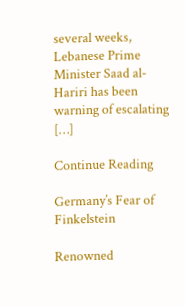several weeks, Lebanese Prime Minister Saad al-Hariri has been warning of escalating […]

Continue Reading

Germany’s Fear of Finkelstein

Renowned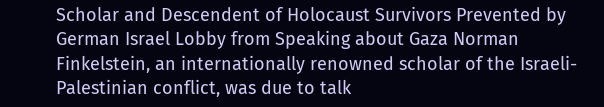Scholar and Descendent of Holocaust Survivors Prevented by German Israel Lobby from Speaking about Gaza Norman Finkelstein, an internationally renowned scholar of the Israeli-Palestinian conflict, was due to talk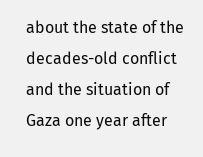about the state of the decades-old conflict and the situation of Gaza one year after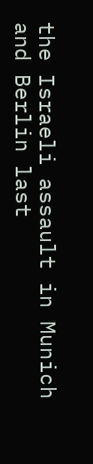the Israeli assault in Munich and Berlin last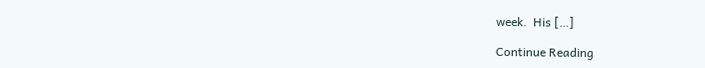week.  His […]

Continue Reading